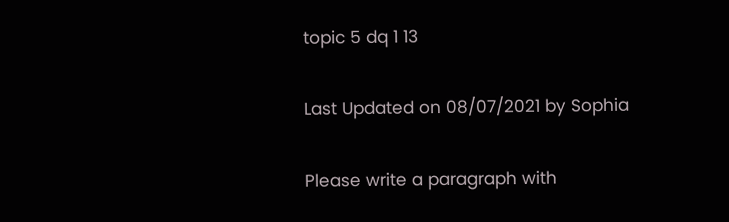topic 5 dq 1 13

Last Updated on 08/07/2021 by Sophia

Please write a paragraph with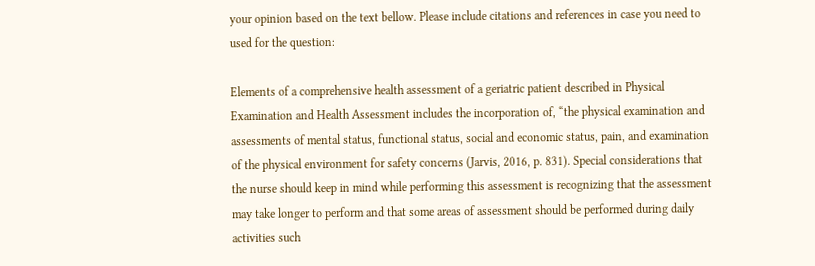your opinion based on the text bellow. Please include citations and references in case you need to used for the question:

Elements of a comprehensive health assessment of a geriatric patient described in Physical Examination and Health Assessment includes the incorporation of, “the physical examination and assessments of mental status, functional status, social and economic status, pain, and examination of the physical environment for safety concerns (Jarvis, 2016, p. 831). Special considerations that the nurse should keep in mind while performing this assessment is recognizing that the assessment may take longer to perform and that some areas of assessment should be performed during daily activities such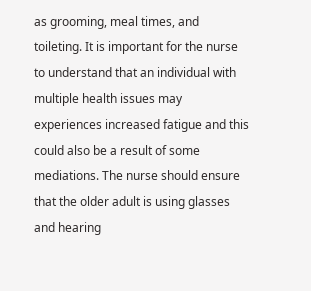as grooming, meal times, and toileting. It is important for the nurse to understand that an individual with multiple health issues may experiences increased fatigue and this could also be a result of some mediations. The nurse should ensure that the older adult is using glasses and hearing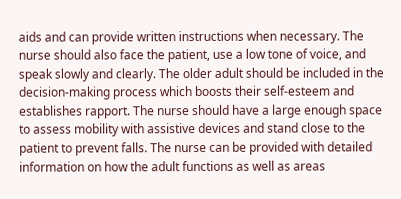aids and can provide written instructions when necessary. The nurse should also face the patient, use a low tone of voice, and speak slowly and clearly. The older adult should be included in the decision-making process which boosts their self-esteem and establishes rapport. The nurse should have a large enough space to assess mobility with assistive devices and stand close to the patient to prevent falls. The nurse can be provided with detailed information on how the adult functions as well as areas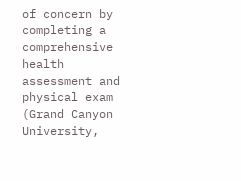of concern by completing a comprehensive health assessment and physical exam (Grand Canyon University,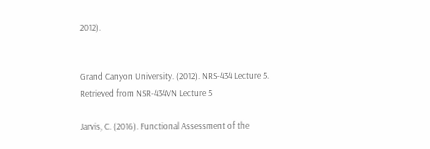2012).


Grand Canyon University. (2012). NRS-434 Lecture 5. Retrieved from NSR-434VN Lecture 5

Jarvis, C. (2016). Functional Assessment of the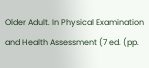Older Adult. In Physical Examination and Health Assessment (7 ed. (pp.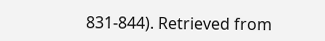831-844). Retrieved from